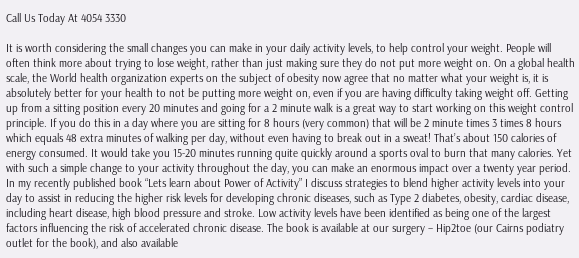Call Us Today At 4054 3330

It is worth considering the small changes you can make in your daily activity levels, to help control your weight. People will often think more about trying to lose weight, rather than just making sure they do not put more weight on. On a global health scale, the World health organization experts on the subject of obesity now agree that no matter what your weight is, it is absolutely better for your health to not be putting more weight on, even if you are having difficulty taking weight off. Getting up from a sitting position every 20 minutes and going for a 2 minute walk is a great way to start working on this weight control principle. If you do this in a day where you are sitting for 8 hours (very common) that will be 2 minute times 3 times 8 hours which equals 48 extra minutes of walking per day, without even having to break out in a sweat! That’s about 150 calories of energy consumed. It would take you 15-20 minutes running quite quickly around a sports oval to burn that many calories. Yet with such a simple change to your activity throughout the day, you can make an enormous impact over a twenty year period. In my recently published book “Lets learn about Power of Activity” I discuss strategies to blend higher activity levels into your day to assist in reducing the higher risk levels for developing chronic diseases, such as Type 2 diabetes, obesity, cardiac disease, including heart disease, high blood pressure and stroke. Low activity levels have been identified as being one of the largest factors influencing the risk of accelerated chronic disease. The book is available at our surgery – Hip2toe (our Cairns podiatry outlet for the book), and also available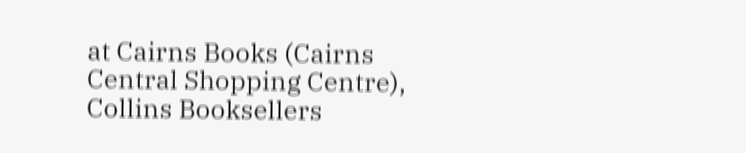at Cairns Books (Cairns Central Shopping Centre), Collins Booksellers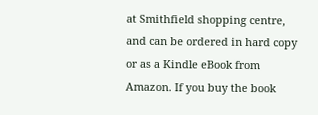at Smithfield shopping centre, and can be ordered in hard copy or as a Kindle eBook from Amazon. If you buy the book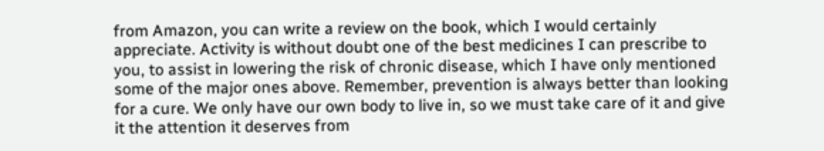from Amazon, you can write a review on the book, which I would certainly appreciate. Activity is without doubt one of the best medicines I can prescribe to you, to assist in lowering the risk of chronic disease, which I have only mentioned some of the major ones above. Remember, prevention is always better than looking for a cure. We only have our own body to live in, so we must take care of it and give it the attention it deserves from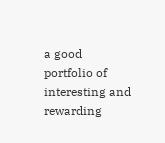a good portfolio of interesting and rewarding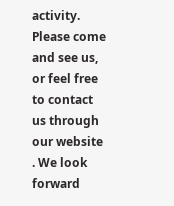activity. Please come and see us, or feel free to contact us through our website . We look forward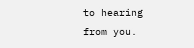to hearing from you.